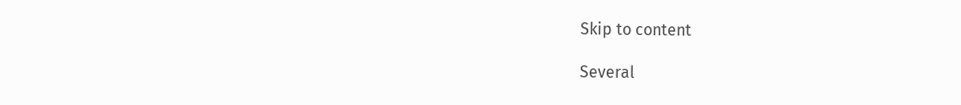Skip to content

Several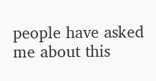people have asked me about this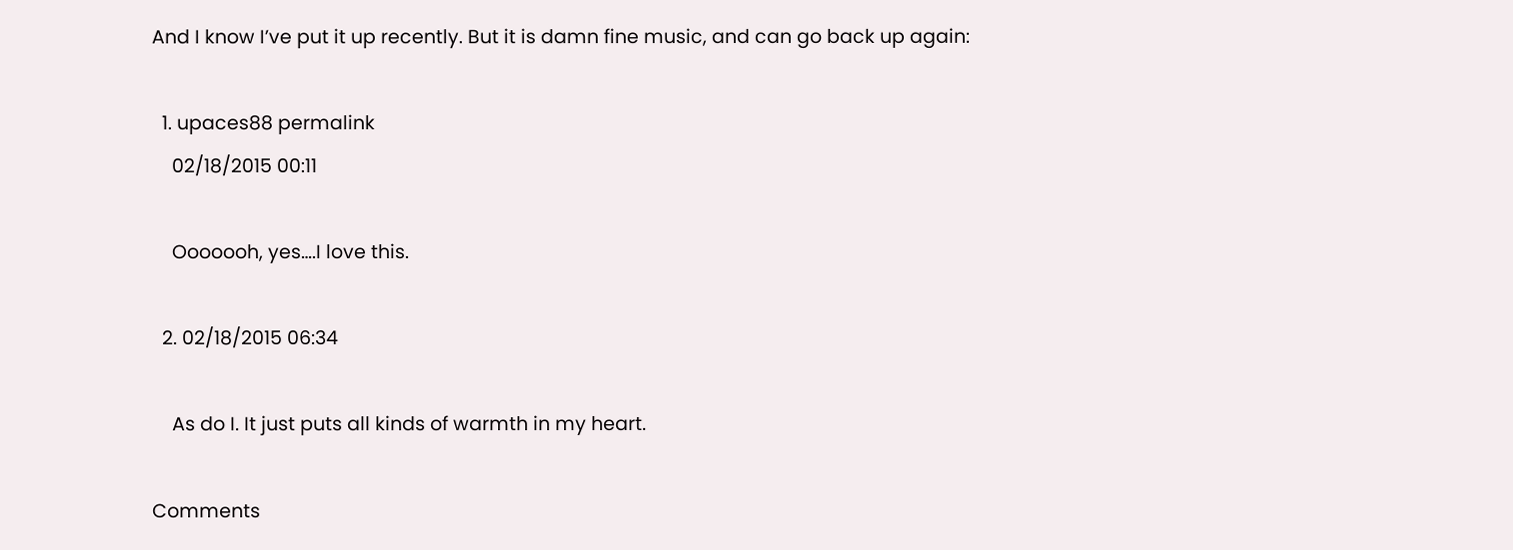And I know I’ve put it up recently. But it is damn fine music, and can go back up again:

  1. upaces88 permalink
    02/18/2015 00:11

    Ooooooh, yes….I love this.

  2. 02/18/2015 06:34

    As do I. It just puts all kinds of warmth in my heart.

Comments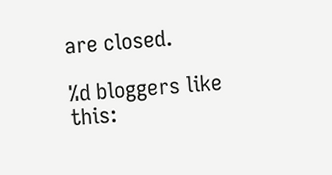are closed.

%d bloggers like this: